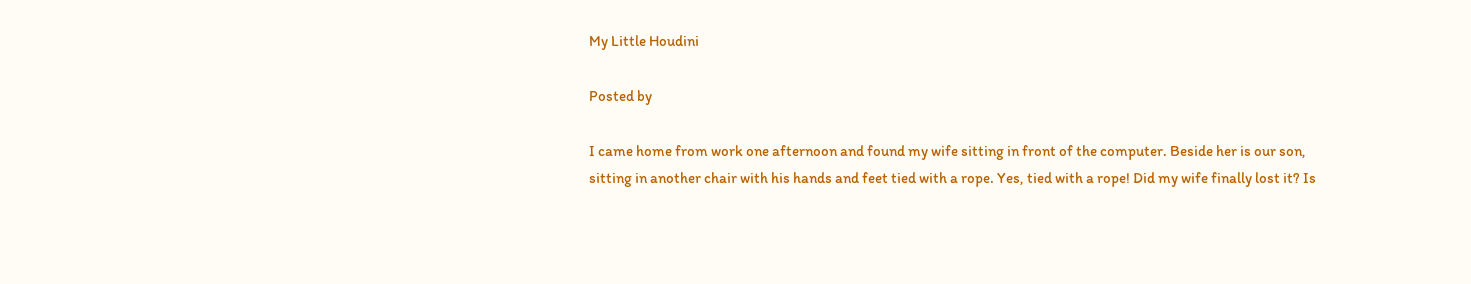My Little Houdini

Posted by

I came home from work one afternoon and found my wife sitting in front of the computer. Beside her is our son, sitting in another chair with his hands and feet tied with a rope. Yes, tied with a rope! Did my wife finally lost it? Is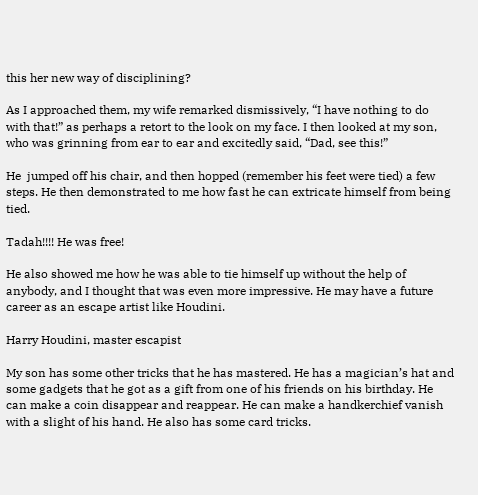this her new way of disciplining?

As I approached them, my wife remarked dismissively, “I have nothing to do with that!” as perhaps a retort to the look on my face. I then looked at my son, who was grinning from ear to ear and excitedly said, “Dad, see this!”

He  jumped off his chair, and then hopped (remember his feet were tied) a few steps. He then demonstrated to me how fast he can extricate himself from being tied.

Tadah!!!! He was free!

He also showed me how he was able to tie himself up without the help of anybody, and I thought that was even more impressive. He may have a future career as an escape artist like Houdini.

Harry Houdini, master escapist

My son has some other tricks that he has mastered. He has a magician’s hat and some gadgets that he got as a gift from one of his friends on his birthday. He can make a coin disappear and reappear. He can make a handkerchief vanish with a slight of his hand. He also has some card tricks.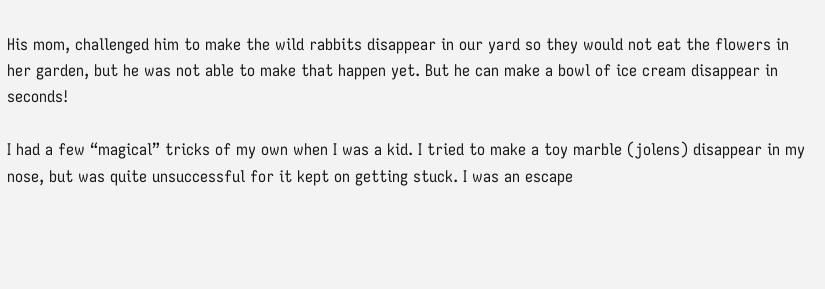His mom, challenged him to make the wild rabbits disappear in our yard so they would not eat the flowers in her garden, but he was not able to make that happen yet. But he can make a bowl of ice cream disappear in seconds!

I had a few “magical” tricks of my own when I was a kid. I tried to make a toy marble (jolens) disappear in my nose, but was quite unsuccessful for it kept on getting stuck. I was an escape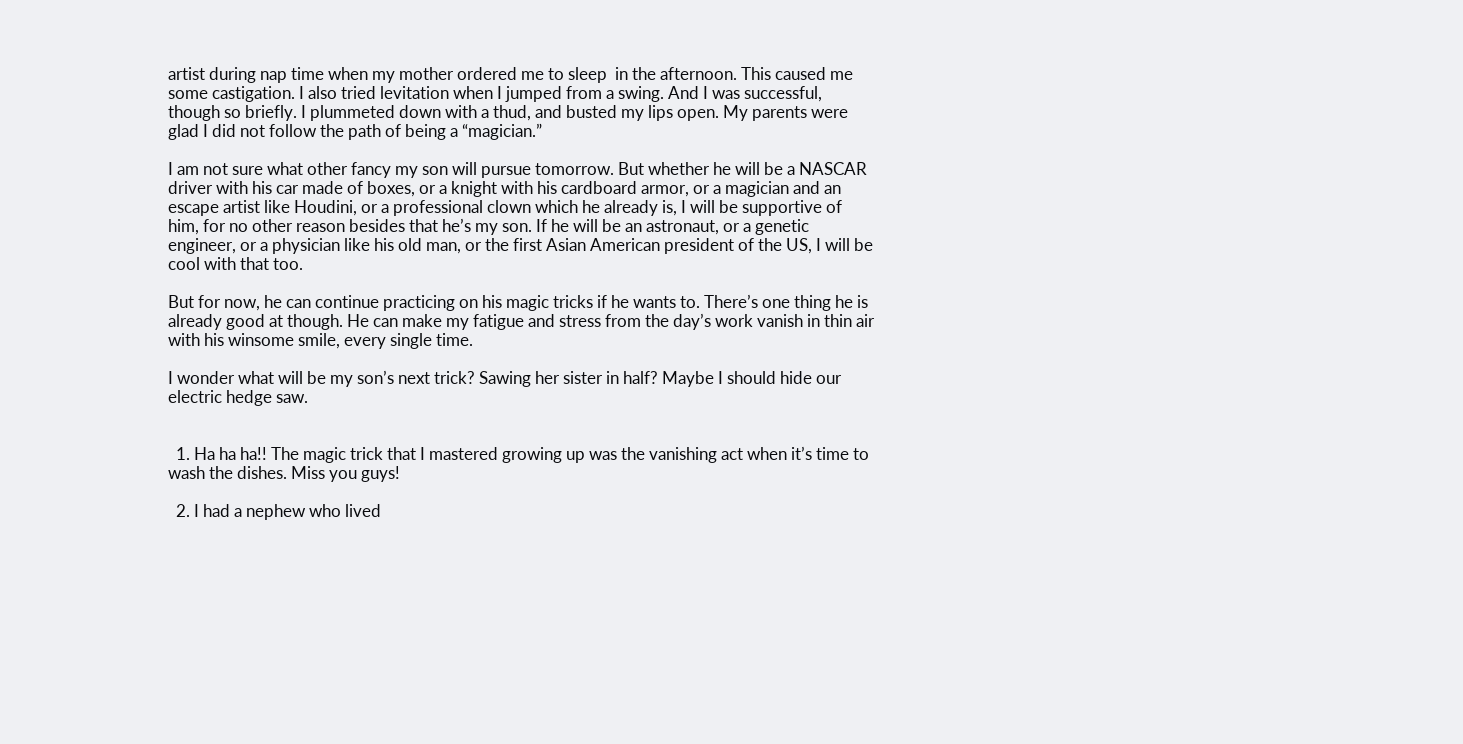artist during nap time when my mother ordered me to sleep  in the afternoon. This caused me some castigation. I also tried levitation when I jumped from a swing. And I was successful, though so briefly. I plummeted down with a thud, and busted my lips open. My parents were glad I did not follow the path of being a “magician.”

I am not sure what other fancy my son will pursue tomorrow. But whether he will be a NASCAR driver with his car made of boxes, or a knight with his cardboard armor, or a magician and an escape artist like Houdini, or a professional clown which he already is, I will be supportive of him, for no other reason besides that he’s my son. If he will be an astronaut, or a genetic engineer, or a physician like his old man, or the first Asian American president of the US, I will be cool with that too.

But for now, he can continue practicing on his magic tricks if he wants to. There’s one thing he is already good at though. He can make my fatigue and stress from the day’s work vanish in thin air with his winsome smile, every single time.

I wonder what will be my son’s next trick? Sawing her sister in half? Maybe I should hide our electric hedge saw.


  1. Ha ha ha!! The magic trick that I mastered growing up was the vanishing act when it’s time to wash the dishes. Miss you guys!

  2. I had a nephew who lived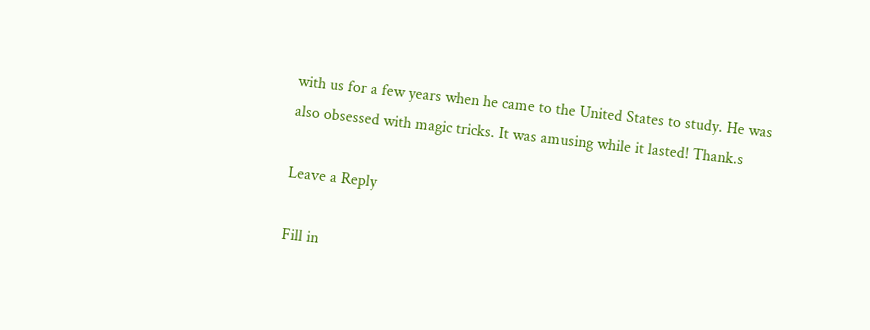with us for a few years when he came to the United States to study. He was also obsessed with magic tricks. It was amusing while it lasted! Thank.s

Leave a Reply

Fill in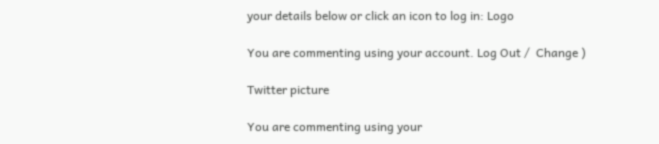your details below or click an icon to log in: Logo

You are commenting using your account. Log Out /  Change )

Twitter picture

You are commenting using your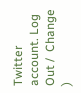Twitter account. Log Out /  Change )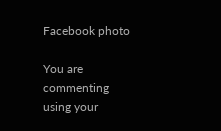Facebook photo

You are commenting using your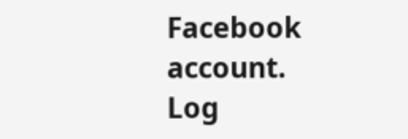Facebook account. Log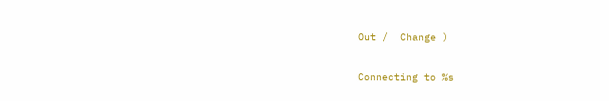Out /  Change )

Connecting to %s